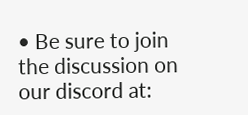• Be sure to join the discussion on our discord at: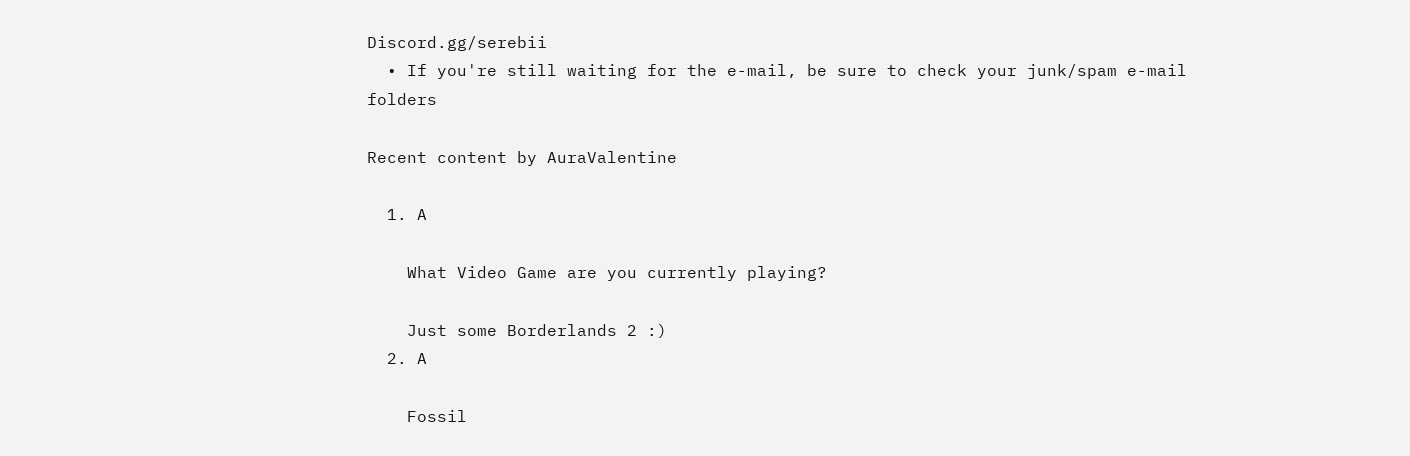Discord.gg/serebii
  • If you're still waiting for the e-mail, be sure to check your junk/spam e-mail folders

Recent content by AuraValentine

  1. A

    What Video Game are you currently playing?

    Just some Borderlands 2 :)
  2. A

    Fossil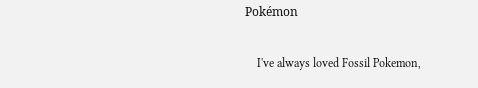Pokémon

    I've always loved Fossil Pokemon,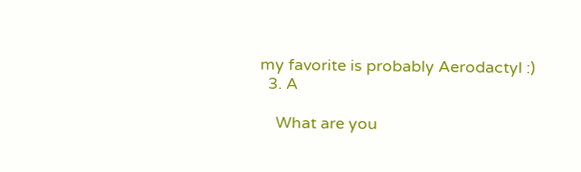my favorite is probably Aerodactyl :)
  3. A

    What are you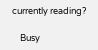currently reading?

    Busy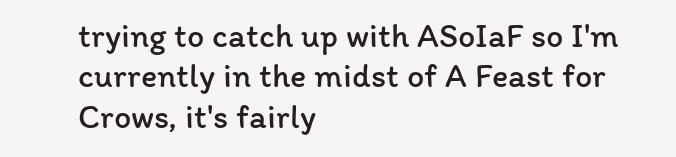trying to catch up with ASoIaF so I'm currently in the midst of A Feast for Crows, it's fairly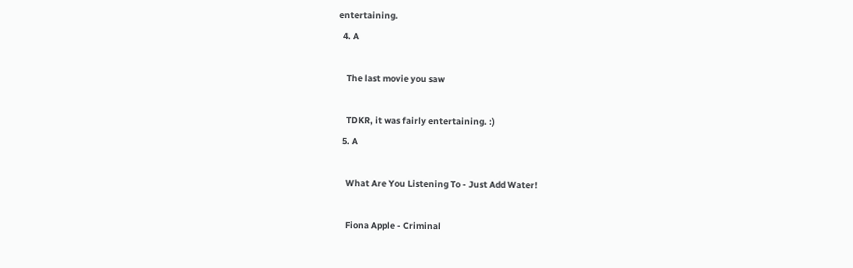entertaining.
  4. A

    The last movie you saw

    TDKR, it was fairly entertaining. :)
  5. A

    What Are You Listening To - Just Add Water!

    Fiona Apple - Criminal